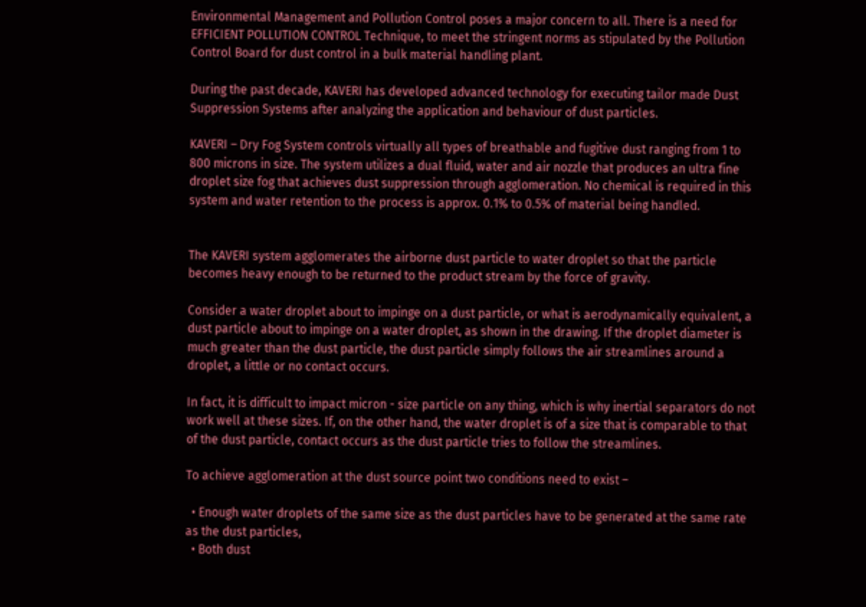Environmental Management and Pollution Control poses a major concern to all. There is a need for EFFICIENT POLLUTION CONTROL Technique, to meet the stringent norms as stipulated by the Pollution Control Board for dust control in a bulk material handling plant.

During the past decade, KAVERI has developed advanced technology for executing tailor made Dust Suppression Systems after analyzing the application and behaviour of dust particles.

KAVERI – Dry Fog System controls virtually all types of breathable and fugitive dust ranging from 1 to 800 microns in size. The system utilizes a dual fluid, water and air nozzle that produces an ultra fine droplet size fog that achieves dust suppression through agglomeration. No chemical is required in this system and water retention to the process is approx. 0.1% to 0.5% of material being handled.


The KAVERI system agglomerates the airborne dust particle to water droplet so that the particle becomes heavy enough to be returned to the product stream by the force of gravity.

Consider a water droplet about to impinge on a dust particle, or what is aerodynamically equivalent, a dust particle about to impinge on a water droplet, as shown in the drawing. If the droplet diameter is much greater than the dust particle, the dust particle simply follows the air streamlines around a droplet, a little or no contact occurs.

In fact, it is difficult to impact micron - size particle on any thing, which is why inertial separators do not work well at these sizes. If, on the other hand, the water droplet is of a size that is comparable to that of the dust particle, contact occurs as the dust particle tries to follow the streamlines.

To achieve agglomeration at the dust source point two conditions need to exist –

  • Enough water droplets of the same size as the dust particles have to be generated at the same rate as the dust particles,
  • Both dust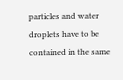particles and water droplets have to be contained in the same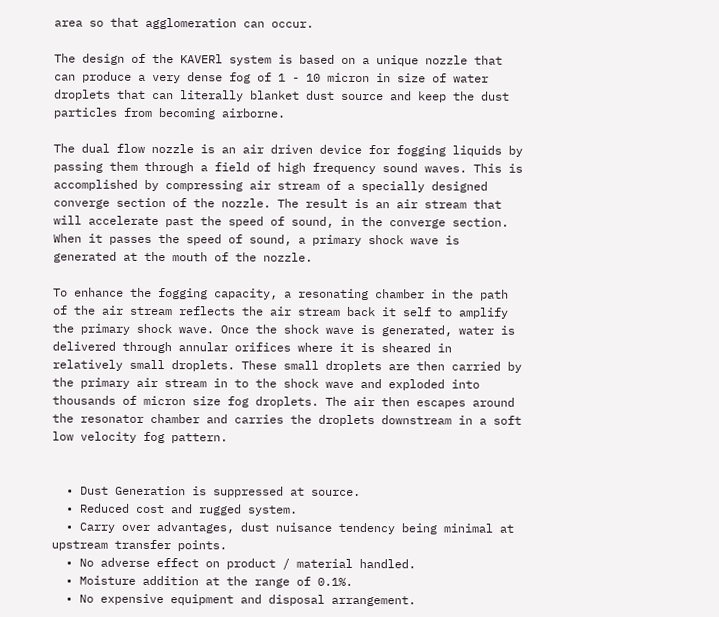area so that agglomeration can occur.

The design of the KAVERl system is based on a unique nozzle that can produce a very dense fog of 1 - 10 micron in size of water droplets that can literally blanket dust source and keep the dust particles from becoming airborne.

The dual flow nozzle is an air driven device for fogging liquids by passing them through a field of high frequency sound waves. This is accomplished by compressing air stream of a specially designed converge section of the nozzle. The result is an air stream that will accelerate past the speed of sound, in the converge section. When it passes the speed of sound, a primary shock wave is generated at the mouth of the nozzle.

To enhance the fogging capacity, a resonating chamber in the path of the air stream reflects the air stream back it self to amplify the primary shock wave. Once the shock wave is generated, water is delivered through annular orifices where it is sheared in relatively small droplets. These small droplets are then carried by the primary air stream in to the shock wave and exploded into thousands of micron size fog droplets. The air then escapes around the resonator chamber and carries the droplets downstream in a soft low velocity fog pattern.


  • Dust Generation is suppressed at source.
  • Reduced cost and rugged system.
  • Carry over advantages, dust nuisance tendency being minimal at upstream transfer points.
  • No adverse effect on product / material handled.
  • Moisture addition at the range of 0.1%.
  • No expensive equipment and disposal arrangement.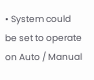• System could be set to operate on Auto / Manual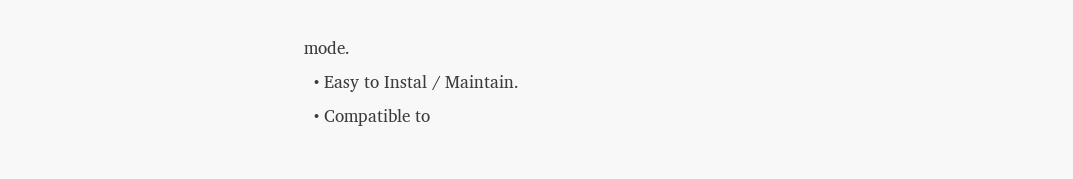mode.
  • Easy to Instal / Maintain.
  • Compatible to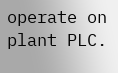operate on plant PLC.